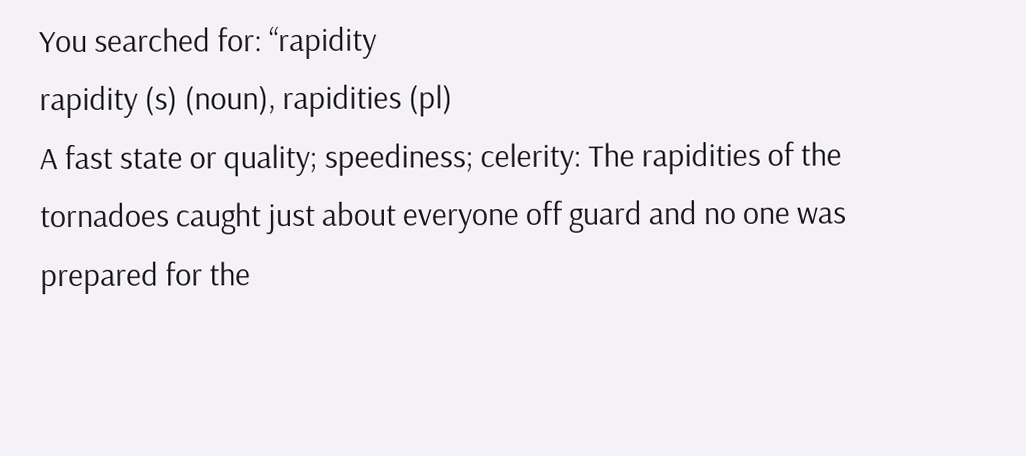You searched for: “rapidity
rapidity (s) (noun), rapidities (pl)
A fast state or quality; speediness; celerity: The rapidities of the tornadoes caught just about everyone off guard and no one was prepared for the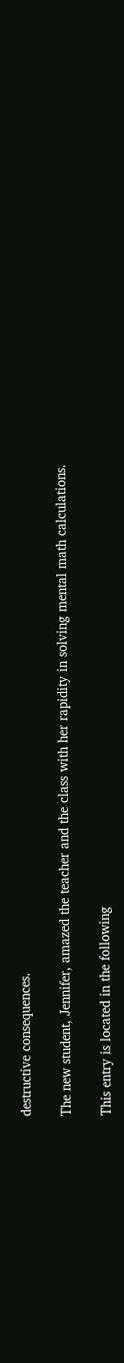destructive consequences.

The new student, Jennifer, amazed the teacher and the class with her rapidity in solving mental math calculations.

This entry is located in the following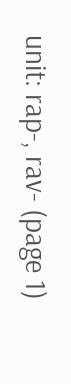unit: rap-, rav- (page 1)